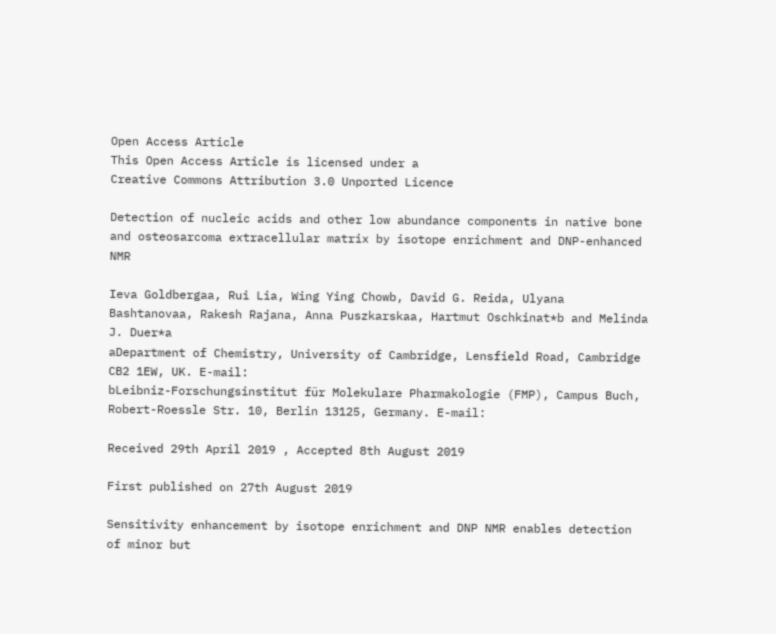Open Access Article
This Open Access Article is licensed under a
Creative Commons Attribution 3.0 Unported Licence

Detection of nucleic acids and other low abundance components in native bone and osteosarcoma extracellular matrix by isotope enrichment and DNP-enhanced NMR

Ieva Goldbergaa, Rui Lia, Wing Ying Chowb, David G. Reida, Ulyana Bashtanovaa, Rakesh Rajana, Anna Puszkarskaa, Hartmut Oschkinat*b and Melinda J. Duer*a
aDepartment of Chemistry, University of Cambridge, Lensfield Road, Cambridge CB2 1EW, UK. E-mail:
bLeibniz-Forschungsinstitut für Molekulare Pharmakologie (FMP), Campus Buch, Robert-Roessle Str. 10, Berlin 13125, Germany. E-mail:

Received 29th April 2019 , Accepted 8th August 2019

First published on 27th August 2019

Sensitivity enhancement by isotope enrichment and DNP NMR enables detection of minor but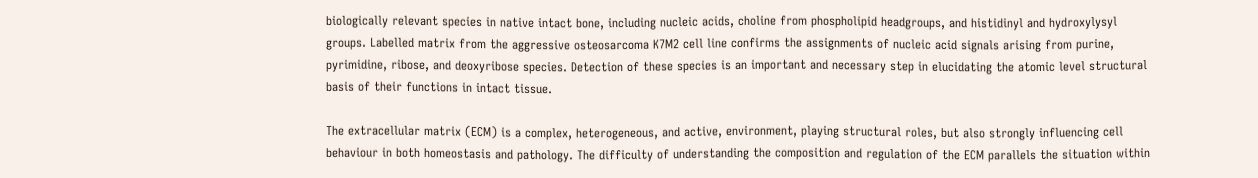biologically relevant species in native intact bone, including nucleic acids, choline from phospholipid headgroups, and histidinyl and hydroxylysyl groups. Labelled matrix from the aggressive osteosarcoma K7M2 cell line confirms the assignments of nucleic acid signals arising from purine, pyrimidine, ribose, and deoxyribose species. Detection of these species is an important and necessary step in elucidating the atomic level structural basis of their functions in intact tissue.

The extracellular matrix (ECM) is a complex, heterogeneous, and active, environment, playing structural roles, but also strongly influencing cell behaviour in both homeostasis and pathology. The difficulty of understanding the composition and regulation of the ECM parallels the situation within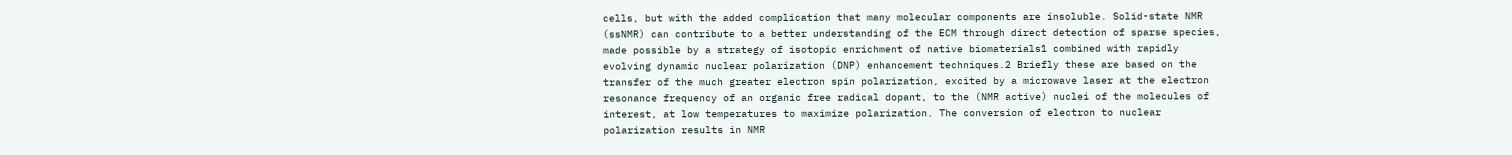cells, but with the added complication that many molecular components are insoluble. Solid-state NMR (ssNMR) can contribute to a better understanding of the ECM through direct detection of sparse species, made possible by a strategy of isotopic enrichment of native biomaterials1 combined with rapidly evolving dynamic nuclear polarization (DNP) enhancement techniques.2 Briefly these are based on the transfer of the much greater electron spin polarization, excited by a microwave laser at the electron resonance frequency of an organic free radical dopant, to the (NMR active) nuclei of the molecules of interest, at low temperatures to maximize polarization. The conversion of electron to nuclear polarization results in NMR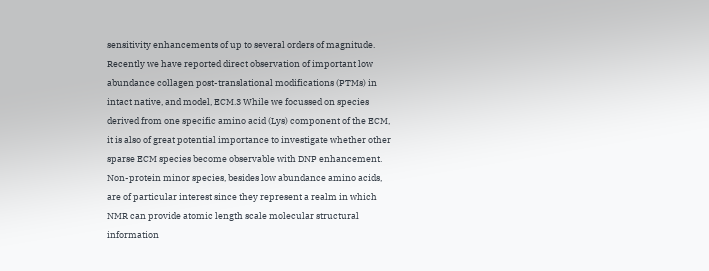sensitivity enhancements of up to several orders of magnitude. Recently we have reported direct observation of important low abundance collagen post-translational modifications (PTMs) in intact native, and model, ECM.3 While we focussed on species derived from one specific amino acid (Lys) component of the ECM, it is also of great potential importance to investigate whether other sparse ECM species become observable with DNP enhancement. Non-protein minor species, besides low abundance amino acids, are of particular interest since they represent a realm in which NMR can provide atomic length scale molecular structural information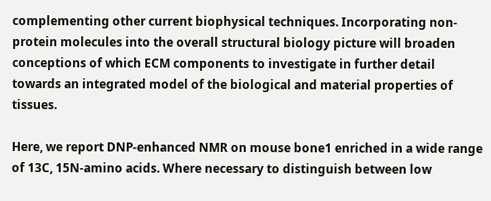complementing other current biophysical techniques. Incorporating non-protein molecules into the overall structural biology picture will broaden conceptions of which ECM components to investigate in further detail towards an integrated model of the biological and material properties of tissues.

Here, we report DNP-enhanced NMR on mouse bone1 enriched in a wide range of 13C, 15N-amino acids. Where necessary to distinguish between low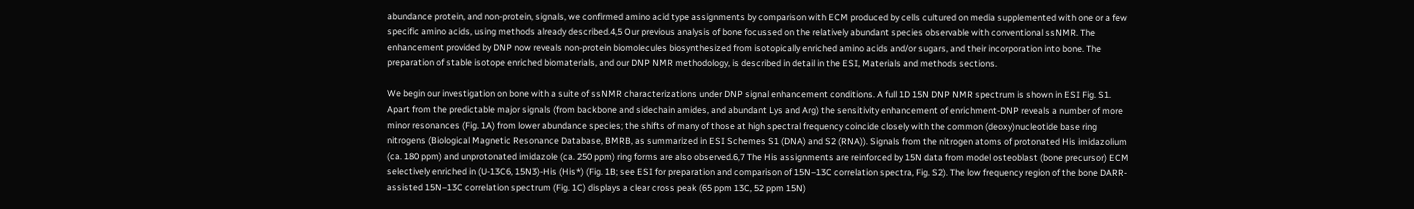abundance protein, and non-protein, signals, we confirmed amino acid type assignments by comparison with ECM produced by cells cultured on media supplemented with one or a few specific amino acids, using methods already described.4,5 Our previous analysis of bone focussed on the relatively abundant species observable with conventional ssNMR. The enhancement provided by DNP now reveals non-protein biomolecules biosynthesized from isotopically enriched amino acids and/or sugars, and their incorporation into bone. The preparation of stable isotope enriched biomaterials, and our DNP NMR methodology, is described in detail in the ESI, Materials and methods sections.

We begin our investigation on bone with a suite of ssNMR characterizations under DNP signal enhancement conditions. A full 1D 15N DNP NMR spectrum is shown in ESI Fig. S1. Apart from the predictable major signals (from backbone and sidechain amides, and abundant Lys and Arg) the sensitivity enhancement of enrichment-DNP reveals a number of more minor resonances (Fig. 1A) from lower abundance species; the shifts of many of those at high spectral frequency coincide closely with the common (deoxy)nucleotide base ring nitrogens (Biological Magnetic Resonance Database, BMRB, as summarized in ESI Schemes S1 (DNA) and S2 (RNA)). Signals from the nitrogen atoms of protonated His imidazolium (ca. 180 ppm) and unprotonated imidazole (ca. 250 ppm) ring forms are also observed.6,7 The His assignments are reinforced by 15N data from model osteoblast (bone precursor) ECM selectively enriched in (U-13C6, 15N3)-His (His*) (Fig. 1B; see ESI for preparation and comparison of 15N–13C correlation spectra, Fig. S2). The low frequency region of the bone DARR-assisted 15N–13C correlation spectrum (Fig. 1C) displays a clear cross peak (65 ppm 13C, 52 ppm 15N)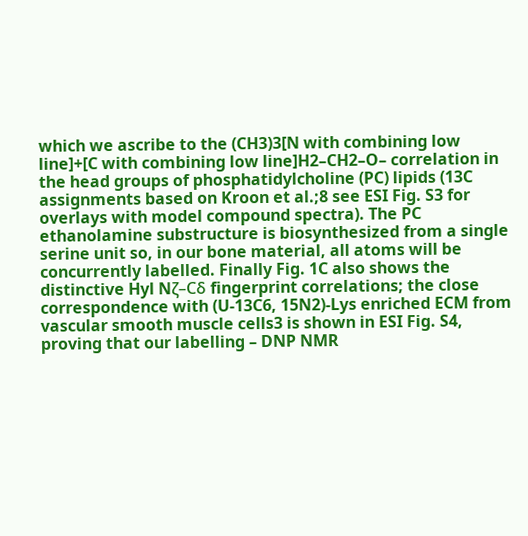which we ascribe to the (CH3)3[N with combining low line]+[C with combining low line]H2–CH2–O– correlation in the head groups of phosphatidylcholine (PC) lipids (13C assignments based on Kroon et al.;8 see ESI Fig. S3 for overlays with model compound spectra). The PC ethanolamine substructure is biosynthesized from a single serine unit so, in our bone material, all atoms will be concurrently labelled. Finally Fig. 1C also shows the distinctive Hyl Nζ–Cδ fingerprint correlations; the close correspondence with (U-13C6, 15N2)-Lys enriched ECM from vascular smooth muscle cells3 is shown in ESI Fig. S4, proving that our labelling – DNP NMR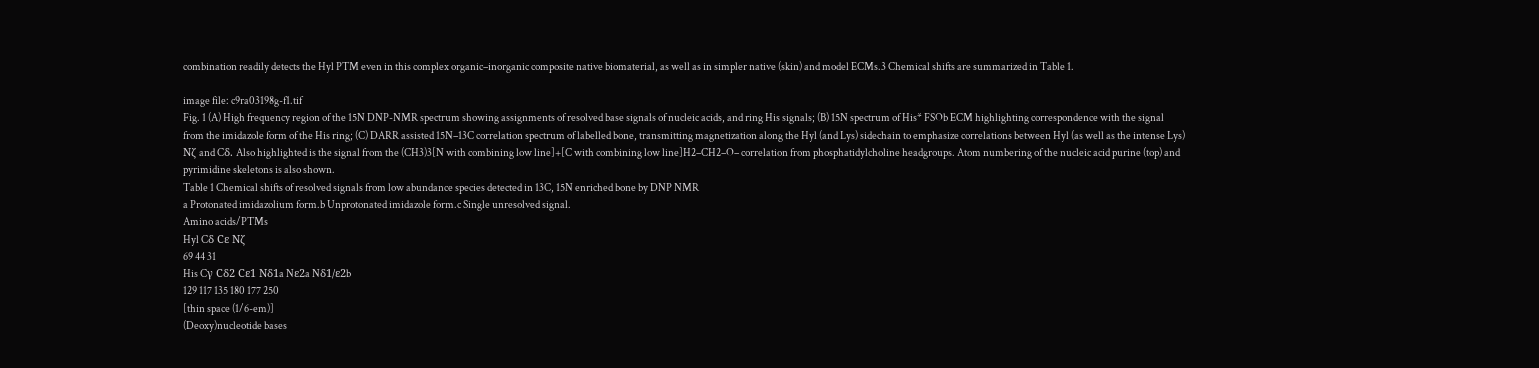combination readily detects the Hyl PTM even in this complex organic–inorganic composite native biomaterial, as well as in simpler native (skin) and model ECMs.3 Chemical shifts are summarized in Table 1.

image file: c9ra03198g-f1.tif
Fig. 1 (A) High frequency region of the 15N DNP-NMR spectrum showing assignments of resolved base signals of nucleic acids, and ring His signals; (B) 15N spectrum of His* FSOb ECM highlighting correspondence with the signal from the imidazole form of the His ring; (C) DARR assisted 15N–13C correlation spectrum of labelled bone, transmitting magnetization along the Hyl (and Lys) sidechain to emphasize correlations between Hyl (as well as the intense Lys) Nζ and Cδ. Also highlighted is the signal from the (CH3)3[N with combining low line]+[C with combining low line]H2–CH2–O– correlation from phosphatidylcholine headgroups. Atom numbering of the nucleic acid purine (top) and pyrimidine skeletons is also shown.
Table 1 Chemical shifts of resolved signals from low abundance species detected in 13C, 15N enriched bone by DNP NMR
a Protonated imidazolium form.b Unprotonated imidazole form.c Single unresolved signal.
Amino acids/PTMs
Hyl Cδ Cε Nζ
69 44 31
His Cγ Cδ2 Cε1 Nδ1a Nε2a Nδ1/ε2b
129 117 135 180 177 250
[thin space (1/6-em)]
(Deoxy)nucleotide bases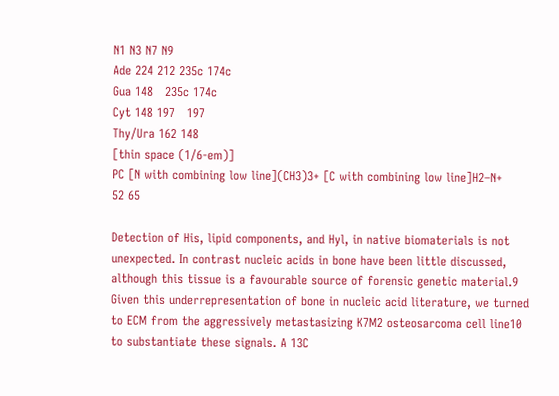N1 N3 N7 N9
Ade 224 212 235c 174c
Gua 148   235c 174c
Cyt 148 197   197
Thy/Ura 162 148
[thin space (1/6-em)]
PC [N with combining low line](CH3)3+ [C with combining low line]H2–N+
52 65

Detection of His, lipid components, and Hyl, in native biomaterials is not unexpected. In contrast nucleic acids in bone have been little discussed, although this tissue is a favourable source of forensic genetic material.9 Given this underrepresentation of bone in nucleic acid literature, we turned to ECM from the aggressively metastasizing K7M2 osteosarcoma cell line10 to substantiate these signals. A 13C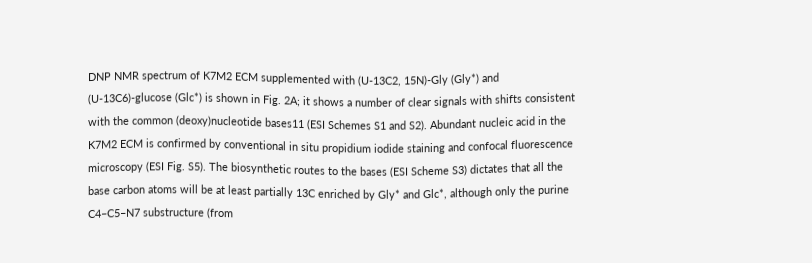DNP NMR spectrum of K7M2 ECM supplemented with (U-13C2, 15N)-Gly (Gly*) and (U-13C6)-glucose (Glc*) is shown in Fig. 2A; it shows a number of clear signals with shifts consistent with the common (deoxy)nucleotide bases11 (ESI Schemes S1 and S2). Abundant nucleic acid in the K7M2 ECM is confirmed by conventional in situ propidium iodide staining and confocal fluorescence microscopy (ESI Fig. S5). The biosynthetic routes to the bases (ESI Scheme S3) dictates that all the base carbon atoms will be at least partially 13C enriched by Gly* and Glc*, although only the purine C4–C5–N7 substructure (from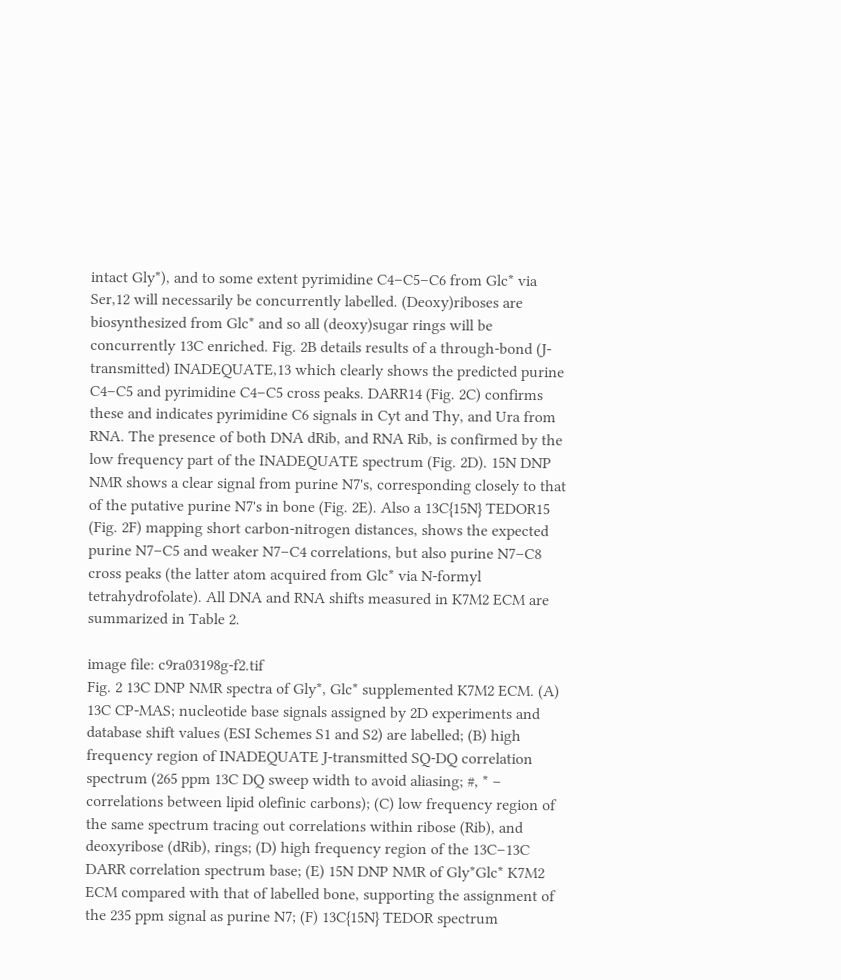intact Gly*), and to some extent pyrimidine C4–C5–C6 from Glc* via Ser,12 will necessarily be concurrently labelled. (Deoxy)riboses are biosynthesized from Glc* and so all (deoxy)sugar rings will be concurrently 13C enriched. Fig. 2B details results of a through-bond (J-transmitted) INADEQUATE,13 which clearly shows the predicted purine C4–C5 and pyrimidine C4–C5 cross peaks. DARR14 (Fig. 2C) confirms these and indicates pyrimidine C6 signals in Cyt and Thy, and Ura from RNA. The presence of both DNA dRib, and RNA Rib, is confirmed by the low frequency part of the INADEQUATE spectrum (Fig. 2D). 15N DNP NMR shows a clear signal from purine N7's, corresponding closely to that of the putative purine N7's in bone (Fig. 2E). Also a 13C{15N} TEDOR15 (Fig. 2F) mapping short carbon-nitrogen distances, shows the expected purine N7–C5 and weaker N7–C4 correlations, but also purine N7–C8 cross peaks (the latter atom acquired from Glc* via N-formyl tetrahydrofolate). All DNA and RNA shifts measured in K7M2 ECM are summarized in Table 2.

image file: c9ra03198g-f2.tif
Fig. 2 13C DNP NMR spectra of Gly*, Glc* supplemented K7M2 ECM. (A) 13C CP-MAS; nucleotide base signals assigned by 2D experiments and database shift values (ESI Schemes S1 and S2) are labelled; (B) high frequency region of INADEQUATE J-transmitted SQ-DQ correlation spectrum (265 ppm 13C DQ sweep width to avoid aliasing; #, * – correlations between lipid olefinic carbons); (C) low frequency region of the same spectrum tracing out correlations within ribose (Rib), and deoxyribose (dRib), rings; (D) high frequency region of the 13C–13C DARR correlation spectrum base; (E) 15N DNP NMR of Gly*Glc* K7M2 ECM compared with that of labelled bone, supporting the assignment of the 235 ppm signal as purine N7; (F) 13C{15N} TEDOR spectrum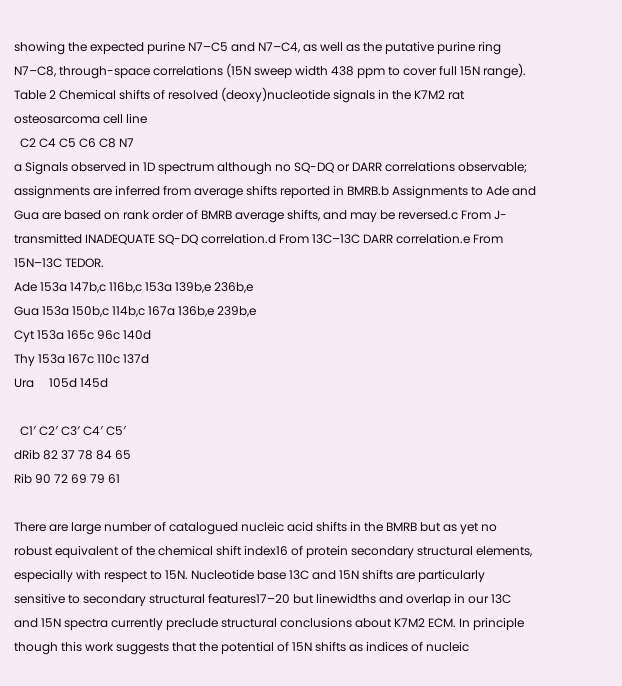showing the expected purine N7–C5 and N7–C4, as well as the putative purine ring N7–C8, through-space correlations (15N sweep width 438 ppm to cover full 15N range).
Table 2 Chemical shifts of resolved (deoxy)nucleotide signals in the K7M2 rat osteosarcoma cell line
  C2 C4 C5 C6 C8 N7
a Signals observed in 1D spectrum although no SQ-DQ or DARR correlations observable; assignments are inferred from average shifts reported in BMRB.b Assignments to Ade and Gua are based on rank order of BMRB average shifts, and may be reversed.c From J-transmitted INADEQUATE SQ-DQ correlation.d From 13C–13C DARR correlation.e From 15N–13C TEDOR.
Ade 153a 147b,c 116b,c 153a 139b,e 236b,e
Gua 153a 150b,c 114b,c 167a 136b,e 239b,e
Cyt 153a 165c 96c 140d
Thy 153a 167c 110c 137d
Ura     105d 145d

  C1′ C2′ C3′ C4′ C5′
dRib 82 37 78 84 65
Rib 90 72 69 79 61

There are large number of catalogued nucleic acid shifts in the BMRB but as yet no robust equivalent of the chemical shift index16 of protein secondary structural elements, especially with respect to 15N. Nucleotide base 13C and 15N shifts are particularly sensitive to secondary structural features17–20 but linewidths and overlap in our 13C and 15N spectra currently preclude structural conclusions about K7M2 ECM. In principle though this work suggests that the potential of 15N shifts as indices of nucleic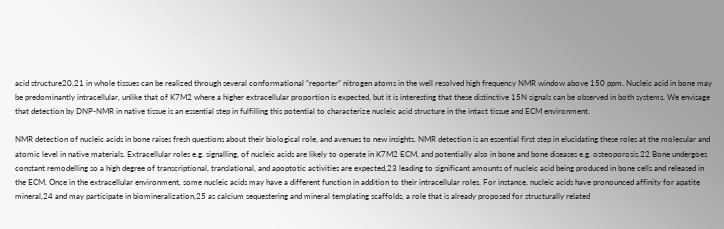acid structure20,21 in whole tissues can be realized through several conformational “reporter” nitrogen atoms in the well resolved high frequency NMR window above 150 ppm. Nucleic acid in bone may be predominantly intracellular, unlike that of K7M2 where a higher extracellular proportion is expected, but it is interesting that these distinctive 15N signals can be observed in both systems. We envisage that detection by DNP-NMR in native tissue is an essential step in fulfilling this potential to characterize nucleic acid structure in the intact tissue and ECM environment.

NMR detection of nucleic acids in bone raises fresh questions about their biological role, and avenues to new insights. NMR detection is an essential first step in elucidating these roles at the molecular and atomic level in native materials. Extracellular roles e.g. signalling, of nucleic acids are likely to operate in K7M2 ECM, and potentially also in bone and bone diseases e.g. osteoporosis.22 Bone undergoes constant remodelling so a high degree of transcriptional, translational, and apoptotic activities are expected,23 leading to significant amounts of nucleic acid being produced in bone cells and released in the ECM. Once in the extracellular environment, some nucleic acids may have a different function in addition to their intracellular roles. For instance, nucleic acids have pronounced affinity for apatite mineral,24 and may participate in biomineralization,25 as calcium sequestering and mineral templating scaffolds, a role that is already proposed for structurally related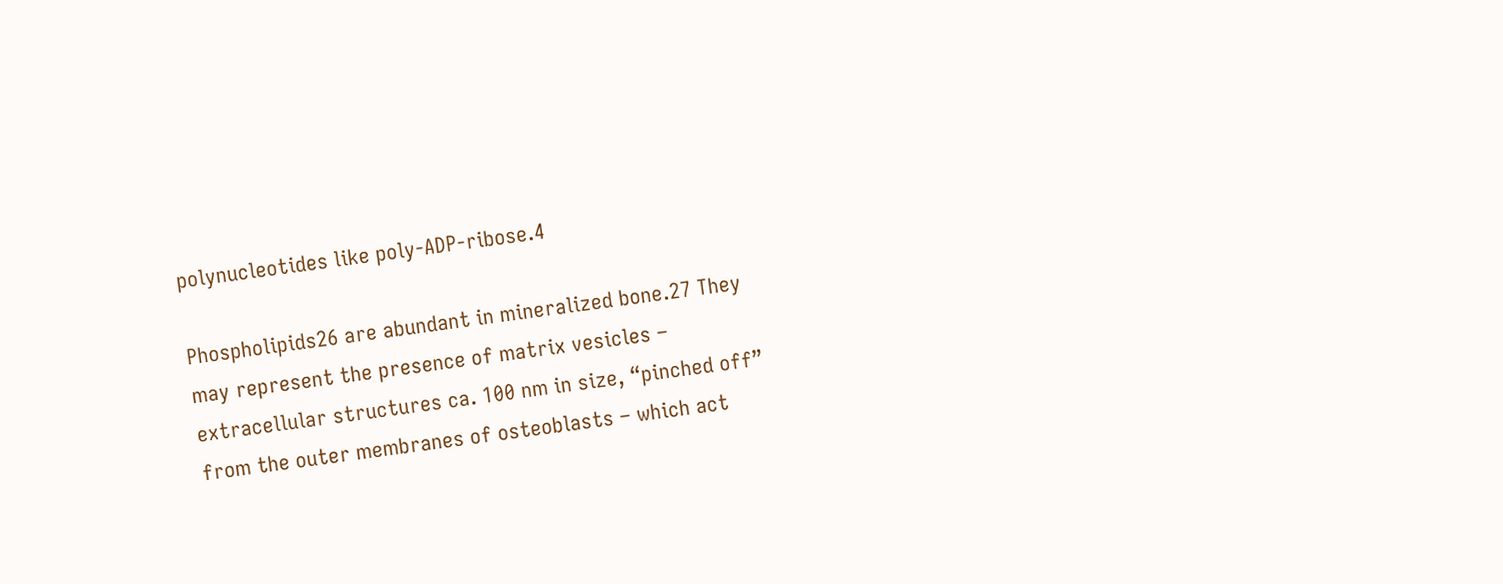polynucleotides like poly-ADP-ribose.4

Phospholipids26 are abundant in mineralized bone.27 They may represent the presence of matrix vesicles – extracellular structures ca. 100 nm in size, “pinched off” from the outer membranes of osteoblasts – which act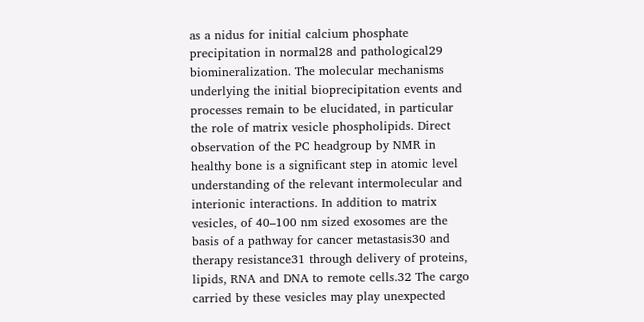as a nidus for initial calcium phosphate precipitation in normal28 and pathological29 biomineralization. The molecular mechanisms underlying the initial bioprecipitation events and processes remain to be elucidated, in particular the role of matrix vesicle phospholipids. Direct observation of the PC headgroup by NMR in healthy bone is a significant step in atomic level understanding of the relevant intermolecular and interionic interactions. In addition to matrix vesicles, of 40–100 nm sized exosomes are the basis of a pathway for cancer metastasis30 and therapy resistance31 through delivery of proteins, lipids, RNA and DNA to remote cells.32 The cargo carried by these vesicles may play unexpected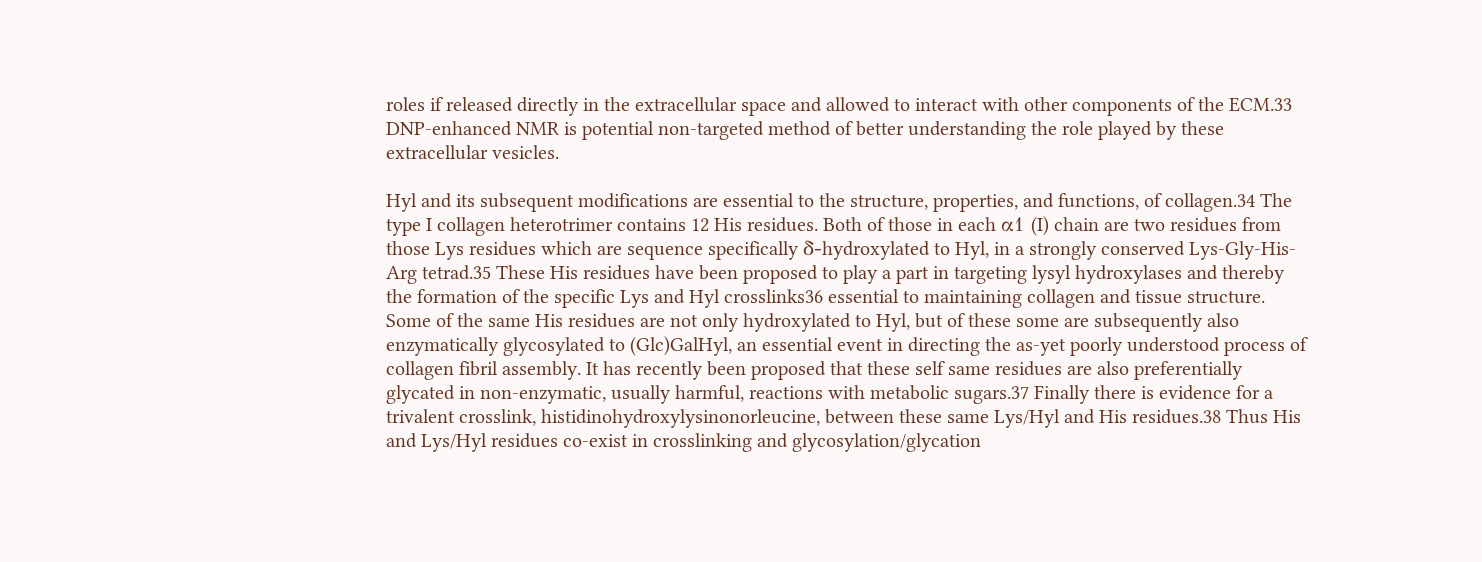roles if released directly in the extracellular space and allowed to interact with other components of the ECM.33 DNP-enhanced NMR is potential non-targeted method of better understanding the role played by these extracellular vesicles.

Hyl and its subsequent modifications are essential to the structure, properties, and functions, of collagen.34 The type I collagen heterotrimer contains 12 His residues. Both of those in each α1 (I) chain are two residues from those Lys residues which are sequence specifically δ-hydroxylated to Hyl, in a strongly conserved Lys-Gly-His-Arg tetrad.35 These His residues have been proposed to play a part in targeting lysyl hydroxylases and thereby the formation of the specific Lys and Hyl crosslinks36 essential to maintaining collagen and tissue structure. Some of the same His residues are not only hydroxylated to Hyl, but of these some are subsequently also enzymatically glycosylated to (Glc)GalHyl, an essential event in directing the as-yet poorly understood process of collagen fibril assembly. It has recently been proposed that these self same residues are also preferentially glycated in non-enzymatic, usually harmful, reactions with metabolic sugars.37 Finally there is evidence for a trivalent crosslink, histidinohydroxylysinonorleucine, between these same Lys/Hyl and His residues.38 Thus His and Lys/Hyl residues co-exist in crosslinking and glycosylation/glycation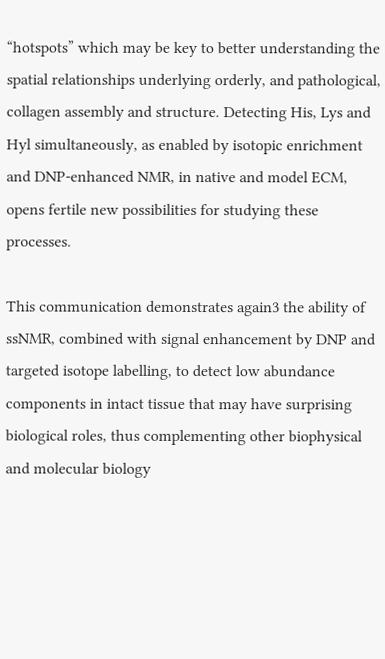“hotspots” which may be key to better understanding the spatial relationships underlying orderly, and pathological, collagen assembly and structure. Detecting His, Lys and Hyl simultaneously, as enabled by isotopic enrichment and DNP-enhanced NMR, in native and model ECM, opens fertile new possibilities for studying these processes.

This communication demonstrates again3 the ability of ssNMR, combined with signal enhancement by DNP and targeted isotope labelling, to detect low abundance components in intact tissue that may have surprising biological roles, thus complementing other biophysical and molecular biology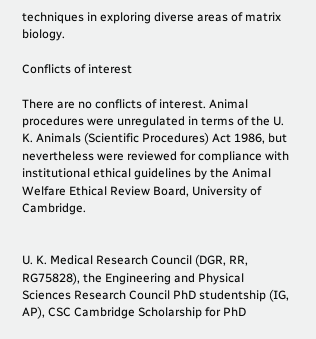techniques in exploring diverse areas of matrix biology.

Conflicts of interest

There are no conflicts of interest. Animal procedures were unregulated in terms of the U. K. Animals (Scientific Procedures) Act 1986, but nevertheless were reviewed for compliance with institutional ethical guidelines by the Animal Welfare Ethical Review Board, University of Cambridge.


U. K. Medical Research Council (DGR, RR, RG75828), the Engineering and Physical Sciences Research Council PhD studentship (IG, AP), CSC Cambridge Scholarship for PhD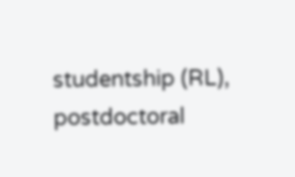studentship (RL), postdoctoral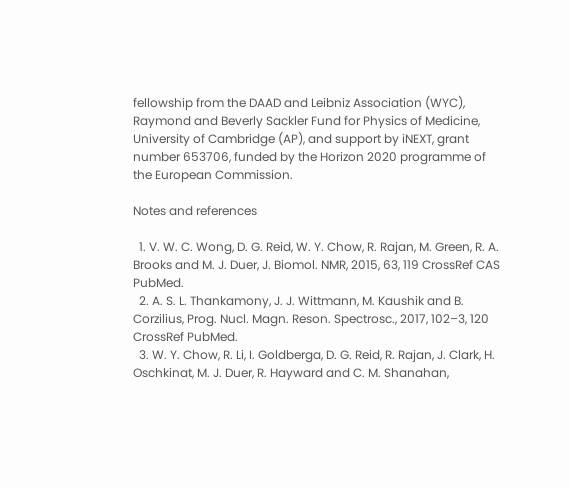fellowship from the DAAD and Leibniz Association (WYC), Raymond and Beverly Sackler Fund for Physics of Medicine, University of Cambridge (AP), and support by iNEXT, grant number 653706, funded by the Horizon 2020 programme of the European Commission.

Notes and references

  1. V. W. C. Wong, D. G. Reid, W. Y. Chow, R. Rajan, M. Green, R. A. Brooks and M. J. Duer, J. Biomol. NMR, 2015, 63, 119 CrossRef CAS PubMed.
  2. A. S. L. Thankamony, J. J. Wittmann, M. Kaushik and B. Corzilius, Prog. Nucl. Magn. Reson. Spectrosc., 2017, 102–3, 120 CrossRef PubMed.
  3. W. Y. Chow, R. Li, I. Goldberga, D. G. Reid, R. Rajan, J. Clark, H. Oschkinat, M. J. Duer, R. Hayward and C. M. Shanahan,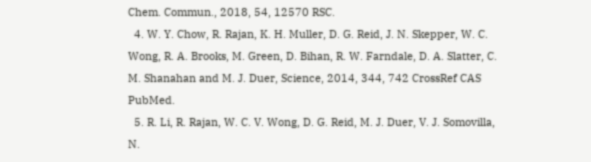Chem. Commun., 2018, 54, 12570 RSC.
  4. W. Y. Chow, R. Rajan, K. H. Muller, D. G. Reid, J. N. Skepper, W. C. Wong, R. A. Brooks, M. Green, D. Bihan, R. W. Farndale, D. A. Slatter, C. M. Shanahan and M. J. Duer, Science, 2014, 344, 742 CrossRef CAS PubMed.
  5. R. Li, R. Rajan, W. C. V. Wong, D. G. Reid, M. J. Duer, V. J. Somovilla, N.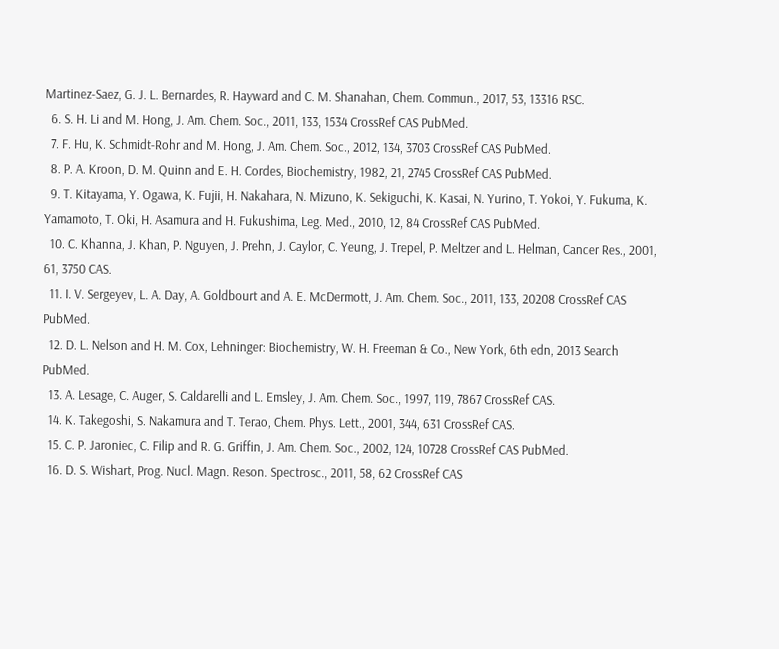Martinez-Saez, G. J. L. Bernardes, R. Hayward and C. M. Shanahan, Chem. Commun., 2017, 53, 13316 RSC.
  6. S. H. Li and M. Hong, J. Am. Chem. Soc., 2011, 133, 1534 CrossRef CAS PubMed.
  7. F. Hu, K. Schmidt-Rohr and M. Hong, J. Am. Chem. Soc., 2012, 134, 3703 CrossRef CAS PubMed.
  8. P. A. Kroon, D. M. Quinn and E. H. Cordes, Biochemistry, 1982, 21, 2745 CrossRef CAS PubMed.
  9. T. Kitayama, Y. Ogawa, K. Fujii, H. Nakahara, N. Mizuno, K. Sekiguchi, K. Kasai, N. Yurino, T. Yokoi, Y. Fukuma, K. Yamamoto, T. Oki, H. Asamura and H. Fukushima, Leg. Med., 2010, 12, 84 CrossRef CAS PubMed.
  10. C. Khanna, J. Khan, P. Nguyen, J. Prehn, J. Caylor, C. Yeung, J. Trepel, P. Meltzer and L. Helman, Cancer Res., 2001, 61, 3750 CAS.
  11. I. V. Sergeyev, L. A. Day, A. Goldbourt and A. E. McDermott, J. Am. Chem. Soc., 2011, 133, 20208 CrossRef CAS PubMed.
  12. D. L. Nelson and H. M. Cox, Lehninger: Biochemistry, W. H. Freeman & Co., New York, 6th edn, 2013 Search PubMed.
  13. A. Lesage, C. Auger, S. Caldarelli and L. Emsley, J. Am. Chem. Soc., 1997, 119, 7867 CrossRef CAS.
  14. K. Takegoshi, S. Nakamura and T. Terao, Chem. Phys. Lett., 2001, 344, 631 CrossRef CAS.
  15. C. P. Jaroniec, C. Filip and R. G. Griffin, J. Am. Chem. Soc., 2002, 124, 10728 CrossRef CAS PubMed.
  16. D. S. Wishart, Prog. Nucl. Magn. Reson. Spectrosc., 2011, 58, 62 CrossRef CAS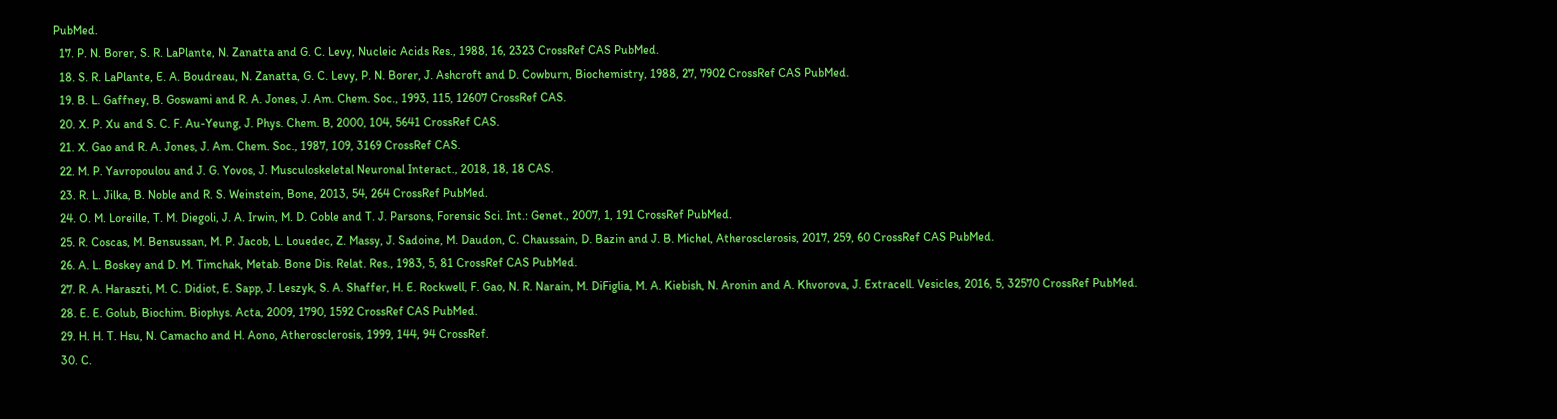PubMed.
  17. P. N. Borer, S. R. LaPlante, N. Zanatta and G. C. Levy, Nucleic Acids Res., 1988, 16, 2323 CrossRef CAS PubMed.
  18. S. R. LaPlante, E. A. Boudreau, N. Zanatta, G. C. Levy, P. N. Borer, J. Ashcroft and D. Cowburn, Biochemistry, 1988, 27, 7902 CrossRef CAS PubMed.
  19. B. L. Gaffney, B. Goswami and R. A. Jones, J. Am. Chem. Soc., 1993, 115, 12607 CrossRef CAS.
  20. X. P. Xu and S. C. F. Au-Yeung, J. Phys. Chem. B, 2000, 104, 5641 CrossRef CAS.
  21. X. Gao and R. A. Jones, J. Am. Chem. Soc., 1987, 109, 3169 CrossRef CAS.
  22. M. P. Yavropoulou and J. G. Yovos, J. Musculoskeletal Neuronal Interact., 2018, 18, 18 CAS.
  23. R. L. Jilka, B. Noble and R. S. Weinstein, Bone, 2013, 54, 264 CrossRef PubMed.
  24. O. M. Loreille, T. M. Diegoli, J. A. Irwin, M. D. Coble and T. J. Parsons, Forensic Sci. Int.: Genet., 2007, 1, 191 CrossRef PubMed.
  25. R. Coscas, M. Bensussan, M. P. Jacob, L. Louedec, Z. Massy, J. Sadoine, M. Daudon, C. Chaussain, D. Bazin and J. B. Michel, Atherosclerosis, 2017, 259, 60 CrossRef CAS PubMed.
  26. A. L. Boskey and D. M. Timchak, Metab. Bone Dis. Relat. Res., 1983, 5, 81 CrossRef CAS PubMed.
  27. R. A. Haraszti, M. C. Didiot, E. Sapp, J. Leszyk, S. A. Shaffer, H. E. Rockwell, F. Gao, N. R. Narain, M. DiFiglia, M. A. Kiebish, N. Aronin and A. Khvorova, J. Extracell. Vesicles, 2016, 5, 32570 CrossRef PubMed.
  28. E. E. Golub, Biochim. Biophys. Acta, 2009, 1790, 1592 CrossRef CAS PubMed.
  29. H. H. T. Hsu, N. Camacho and H. Aono, Atherosclerosis, 1999, 144, 94 CrossRef.
  30. C.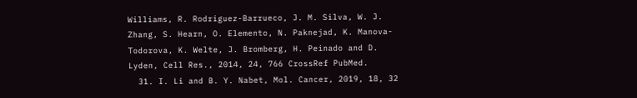Williams, R. Rodriguez-Barrueco, J. M. Silva, W. J. Zhang, S. Hearn, O. Elemento, N. Paknejad, K. Manova-Todorova, K. Welte, J. Bromberg, H. Peinado and D. Lyden, Cell Res., 2014, 24, 766 CrossRef PubMed.
  31. I. Li and B. Y. Nabet, Mol. Cancer, 2019, 18, 32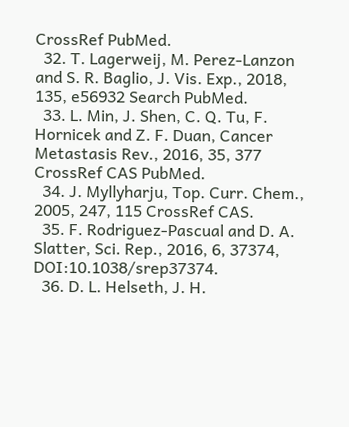CrossRef PubMed.
  32. T. Lagerweij, M. Perez-Lanzon and S. R. Baglio, J. Vis. Exp., 2018, 135, e56932 Search PubMed.
  33. L. Min, J. Shen, C. Q. Tu, F. Hornicek and Z. F. Duan, Cancer Metastasis Rev., 2016, 35, 377 CrossRef CAS PubMed.
  34. J. Myllyharju, Top. Curr. Chem., 2005, 247, 115 CrossRef CAS.
  35. F. Rodriguez-Pascual and D. A. Slatter, Sci. Rep., 2016, 6, 37374,  DOI:10.1038/srep37374.
  36. D. L. Helseth, J. H.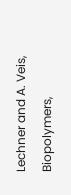Lechner and A. Veis, Biopolymers,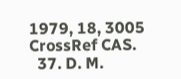1979, 18, 3005 CrossRef CAS.
  37. D. M.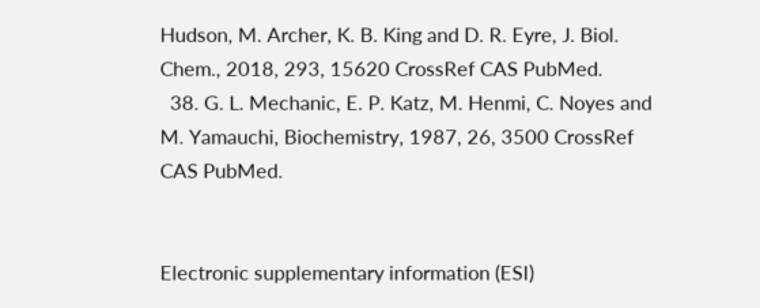Hudson, M. Archer, K. B. King and D. R. Eyre, J. Biol. Chem., 2018, 293, 15620 CrossRef CAS PubMed.
  38. G. L. Mechanic, E. P. Katz, M. Henmi, C. Noyes and M. Yamauchi, Biochemistry, 1987, 26, 3500 CrossRef CAS PubMed.


Electronic supplementary information (ESI)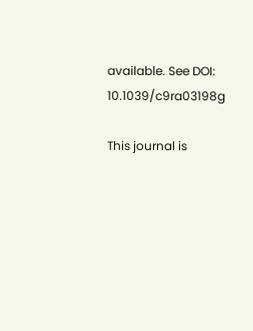available. See DOI: 10.1039/c9ra03198g

This journal is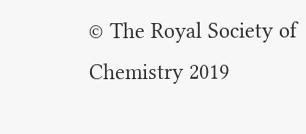© The Royal Society of Chemistry 2019